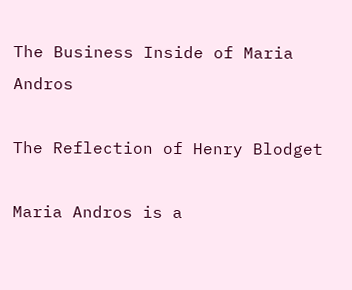The Business Inside of Maria Andros

The Reflection of Henry Blodget

Maria Andros is a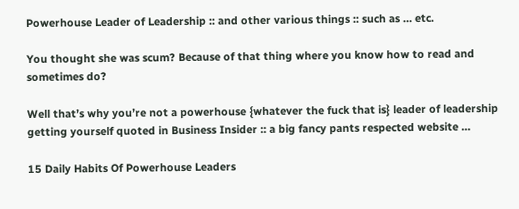Powerhouse Leader of Leadership :: and other various things :: such as … etc.

You thought she was scum? Because of that thing where you know how to read and sometimes do?

Well that’s why you’re not a powerhouse {whatever the fuck that is} leader of leadership getting yourself quoted in Business Insider :: a big fancy pants respected website …

15 Daily Habits Of Powerhouse Leaders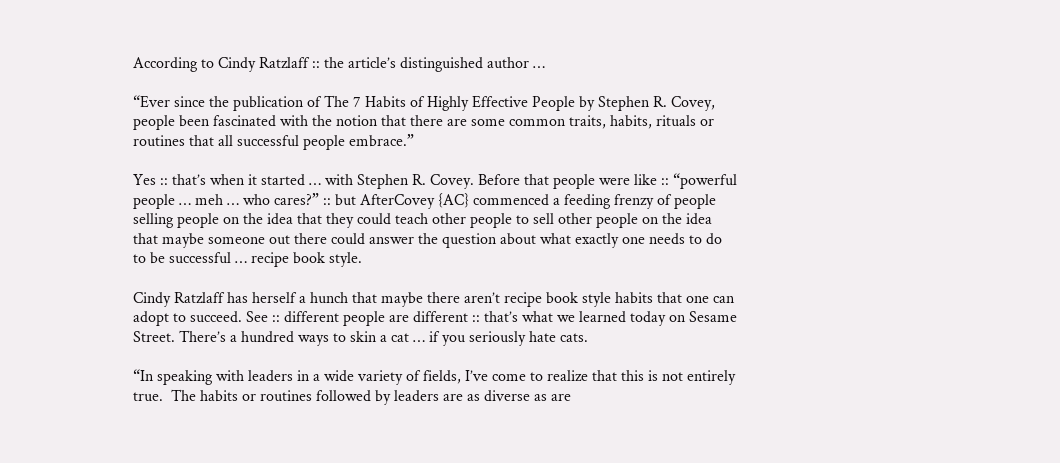According to Cindy Ratzlaff :: the article’s distinguished author …

“Ever since the publication of The 7 Habits of Highly Effective People by Stephen R. Covey, people been fascinated with the notion that there are some common traits, habits, rituals or routines that all successful people embrace.”

Yes :: that’s when it started … with Stephen R. Covey. Before that people were like :: “powerful people … meh … who cares?” :: but AfterCovey {AC} commenced a feeding frenzy of people selling people on the idea that they could teach other people to sell other people on the idea that maybe someone out there could answer the question about what exactly one needs to do to be successful … recipe book style.

Cindy Ratzlaff has herself a hunch that maybe there aren’t recipe book style habits that one can adopt to succeed. See :: different people are different :: that’s what we learned today on Sesame Street. There’s a hundred ways to skin a cat … if you seriously hate cats.

“In speaking with leaders in a wide variety of fields, I’ve come to realize that this is not entirely true.  The habits or routines followed by leaders are as diverse as are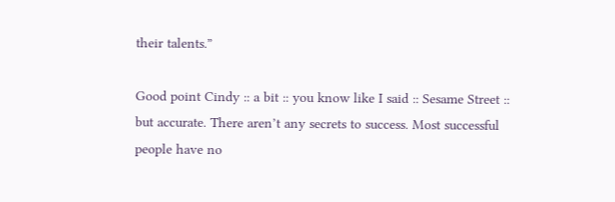their talents.”

Good point Cindy :: a bit :: you know like I said :: Sesame Street :: but accurate. There aren’t any secrets to success. Most successful people have no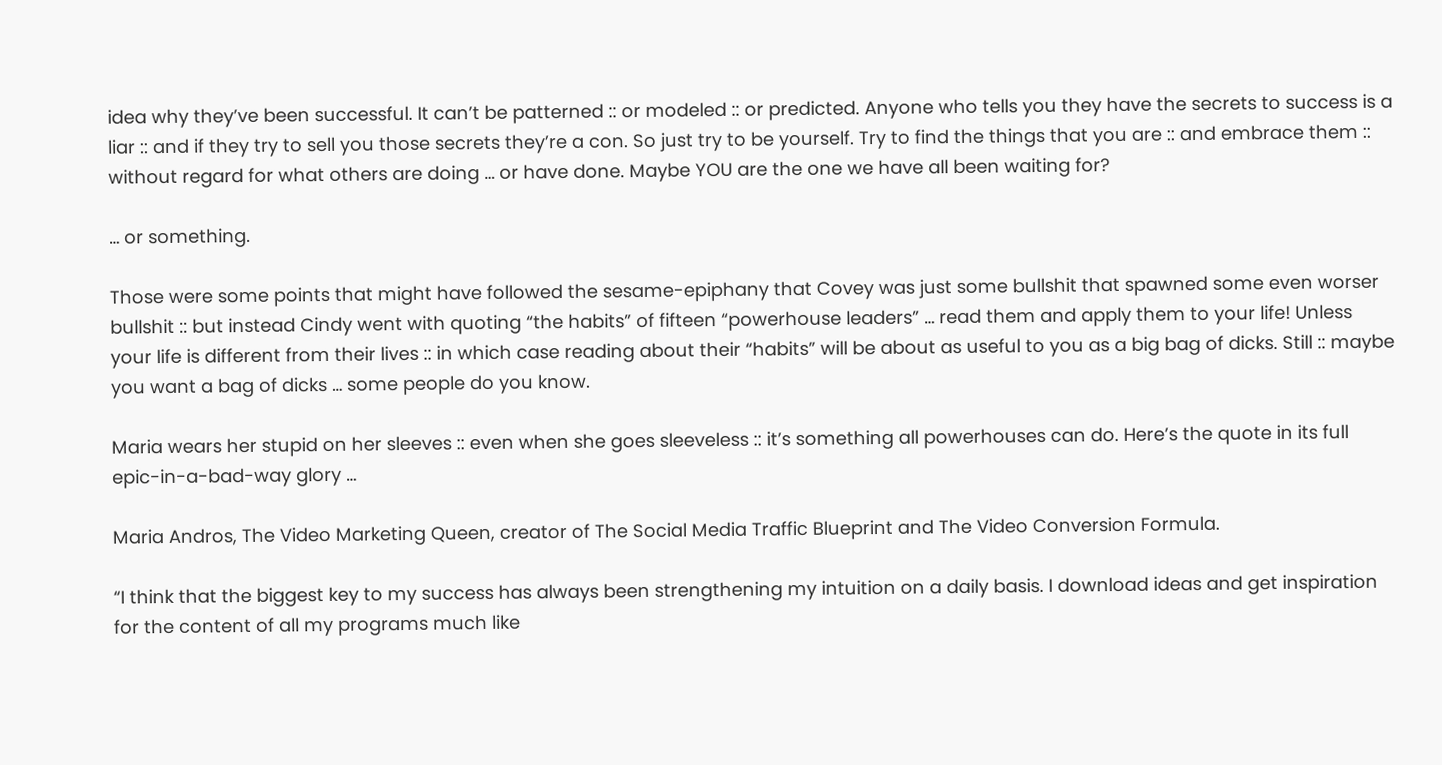idea why they’ve been successful. It can’t be patterned :: or modeled :: or predicted. Anyone who tells you they have the secrets to success is a liar :: and if they try to sell you those secrets they’re a con. So just try to be yourself. Try to find the things that you are :: and embrace them :: without regard for what others are doing … or have done. Maybe YOU are the one we have all been waiting for?

… or something.

Those were some points that might have followed the sesame-epiphany that Covey was just some bullshit that spawned some even worser bullshit :: but instead Cindy went with quoting “the habits” of fifteen “powerhouse leaders” … read them and apply them to your life! Unless your life is different from their lives :: in which case reading about their “habits” will be about as useful to you as a big bag of dicks. Still :: maybe you want a bag of dicks … some people do you know.

Maria wears her stupid on her sleeves :: even when she goes sleeveless :: it’s something all powerhouses can do. Here’s the quote in its full epic-in-a-bad-way glory …

Maria Andros, The Video Marketing Queen, creator of The Social Media Traffic Blueprint and The Video Conversion Formula.

“I think that the biggest key to my success has always been strengthening my intuition on a daily basis. I download ideas and get inspiration for the content of all my programs much like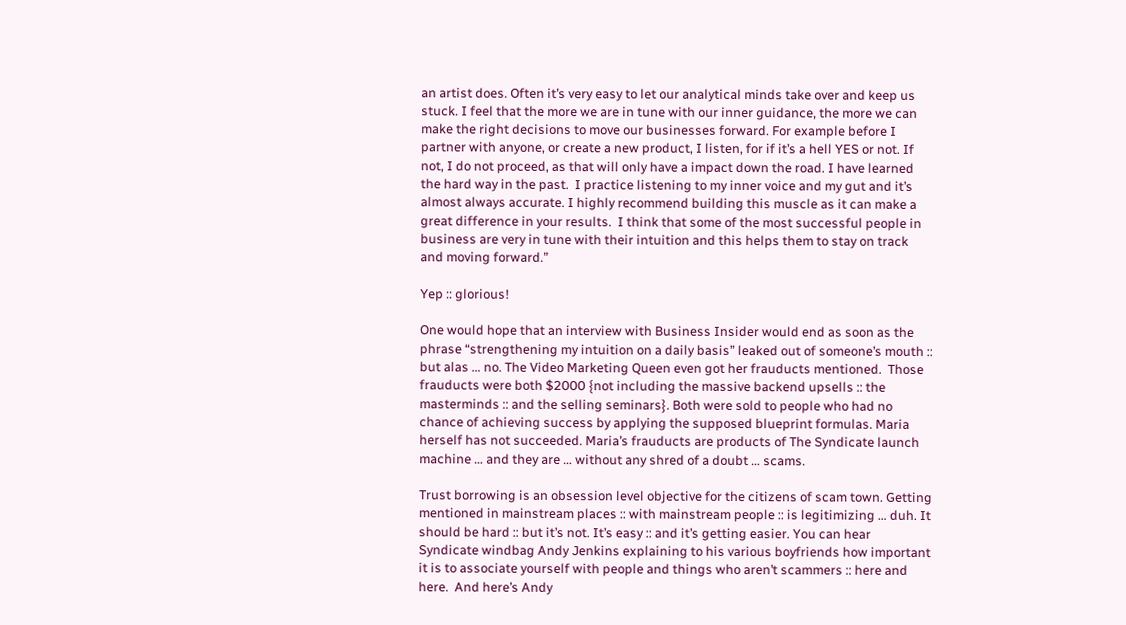an artist does. Often it’s very easy to let our analytical minds take over and keep us stuck. I feel that the more we are in tune with our inner guidance, the more we can make the right decisions to move our businesses forward. For example before I partner with anyone, or create a new product, I listen, for if it’s a hell YES or not. If not, I do not proceed, as that will only have a impact down the road. I have learned the hard way in the past.  I practice listening to my inner voice and my gut and it’s almost always accurate. I highly recommend building this muscle as it can make a great difference in your results.  I think that some of the most successful people in business are very in tune with their intuition and this helps them to stay on track and moving forward.”

Yep :: glorious!

One would hope that an interview with Business Insider would end as soon as the phrase “strengthening my intuition on a daily basis” leaked out of someone’s mouth :: but alas … no. The Video Marketing Queen even got her frauducts mentioned.  Those frauducts were both $2000 {not including the massive backend upsells :: the masterminds :: and the selling seminars}. Both were sold to people who had no chance of achieving success by applying the supposed blueprint formulas. Maria herself has not succeeded. Maria’s frauducts are products of The Syndicate launch machine … and they are … without any shred of a doubt … scams.

Trust borrowing is an obsession level objective for the citizens of scam town. Getting mentioned in mainstream places :: with mainstream people :: is legitimizing … duh. It should be hard :: but it’s not. It’s easy :: and it’s getting easier. You can hear Syndicate windbag Andy Jenkins explaining to his various boyfriends how important it is to associate yourself with people and things who aren’t scammers :: here and here.  And here’s Andy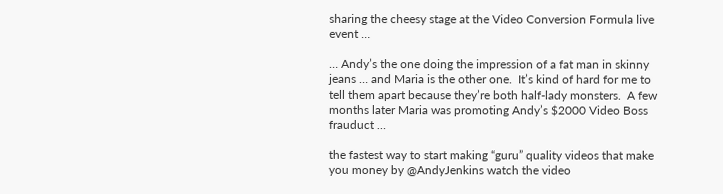sharing the cheesy stage at the Video Conversion Formula live event …

… Andy’s the one doing the impression of a fat man in skinny jeans … and Maria is the other one.  It’s kind of hard for me to tell them apart because they’re both half-lady monsters.  A few months later Maria was promoting Andy’s $2000 Video Boss frauduct …

the fastest way to start making “guru” quality videos that make you money by @AndyJenkins watch the video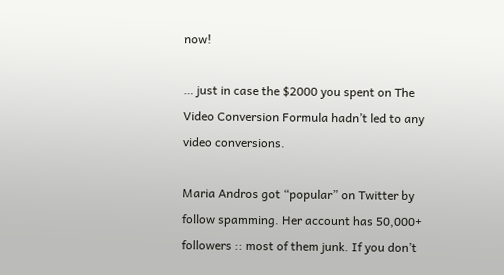now!

… just in case the $2000 you spent on The Video Conversion Formula hadn’t led to any video conversions.

Maria Andros got “popular” on Twitter by follow spamming. Her account has 50,000+ followers :: most of them junk. If you don’t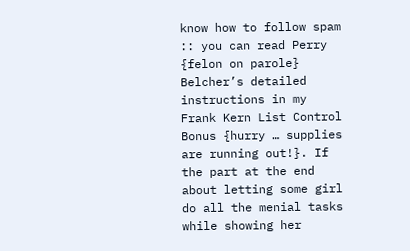know how to follow spam :: you can read Perry {felon on parole} Belcher’s detailed instructions in my Frank Kern List Control Bonus {hurry … supplies are running out!}. If the part at the end about letting some girl do all the menial tasks while showing her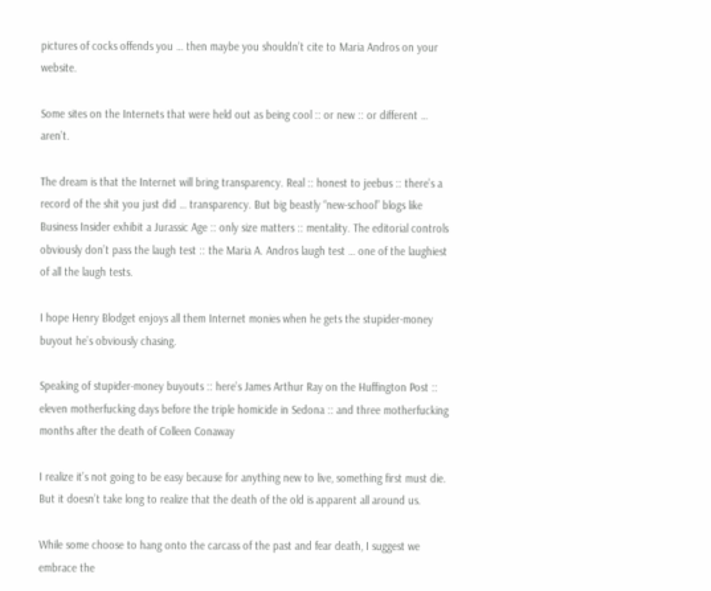pictures of cocks offends you … then maybe you shouldn’t cite to Maria Andros on your website.

Some sites on the Internets that were held out as being cool :: or new :: or different … aren’t.

The dream is that the Internet will bring transparency. Real :: honest to jeebus :: there’s a record of the shit you just did … transparency. But big beastly “new-school” blogs like Business Insider exhibit a Jurassic Age :: only size matters :: mentality. The editorial controls obviously don’t pass the laugh test :: the Maria A. Andros laugh test … one of the laughiest of all the laugh tests.

I hope Henry Blodget enjoys all them Internet monies when he gets the stupider-money buyout he’s obviously chasing.

Speaking of stupider-money buyouts :: here’s James Arthur Ray on the Huffington Post :: eleven motherfucking days before the triple homicide in Sedona :: and three motherfucking months after the death of Colleen Conaway

I realize it’s not going to be easy because for anything new to live, something first must die. But it doesn’t take long to realize that the death of the old is apparent all around us.

While some choose to hang onto the carcass of the past and fear death, I suggest we embrace the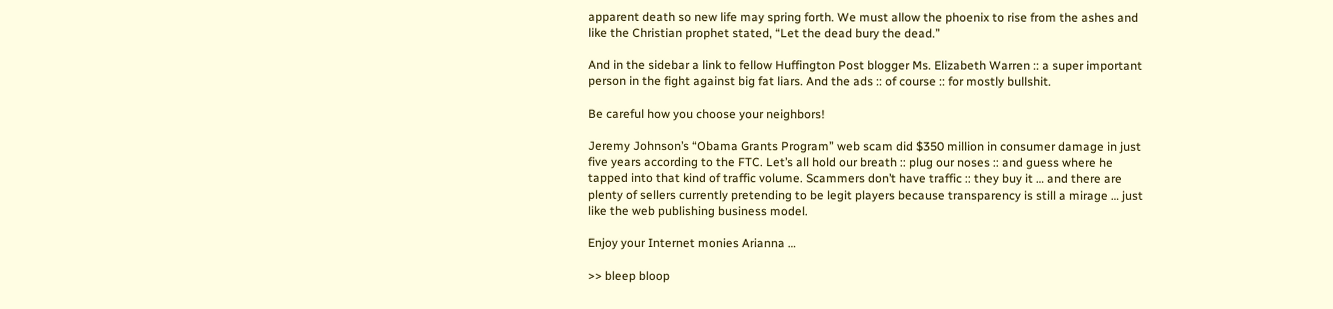apparent death so new life may spring forth. We must allow the phoenix to rise from the ashes and like the Christian prophet stated, “Let the dead bury the dead.”

And in the sidebar a link to fellow Huffington Post blogger Ms. Elizabeth Warren :: a super important person in the fight against big fat liars. And the ads :: of course :: for mostly bullshit.

Be careful how you choose your neighbors!

Jeremy Johnson’s “Obama Grants Program” web scam did $350 million in consumer damage in just five years according to the FTC. Let’s all hold our breath :: plug our noses :: and guess where he tapped into that kind of traffic volume. Scammers don’t have traffic :: they buy it … and there are plenty of sellers currently pretending to be legit players because transparency is still a mirage … just like the web publishing business model.

Enjoy your Internet monies Arianna …

>> bleep bloop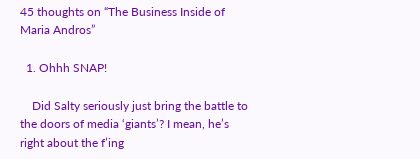45 thoughts on “The Business Inside of Maria Andros”

  1. Ohhh SNAP!

    Did Salty seriously just bring the battle to the doors of media ‘giants’? I mean, he’s right about the f’ing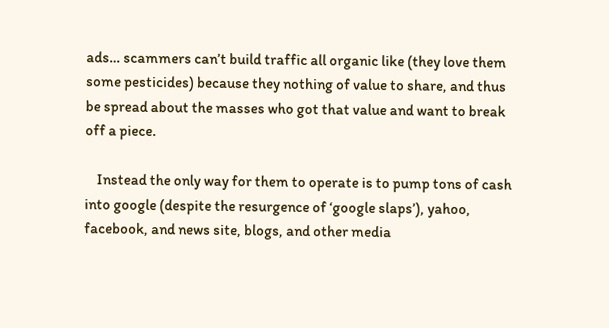ads… scammers can’t build traffic all organic like (they love them some pesticides) because they nothing of value to share, and thus be spread about the masses who got that value and want to break off a piece.

    Instead the only way for them to operate is to pump tons of cash into google (despite the resurgence of ‘google slaps’), yahoo, facebook, and news site, blogs, and other media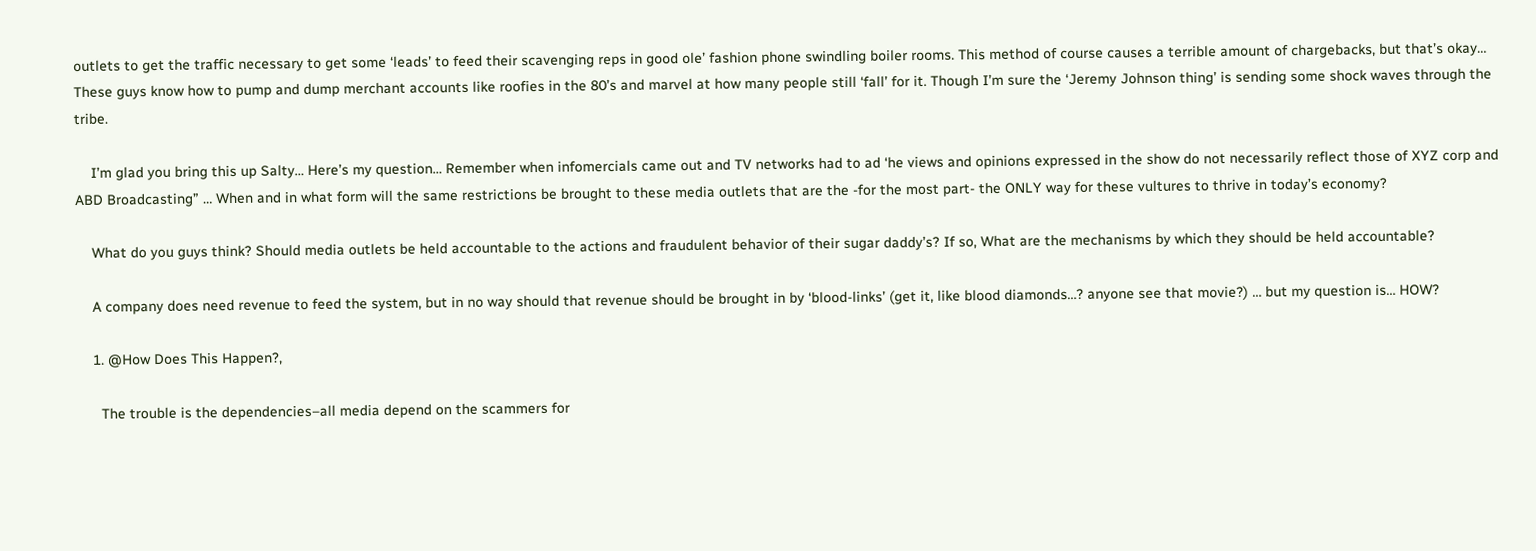outlets to get the traffic necessary to get some ‘leads’ to feed their scavenging reps in good ole’ fashion phone swindling boiler rooms. This method of course causes a terrible amount of chargebacks, but that’s okay… These guys know how to pump and dump merchant accounts like roofies in the 80’s and marvel at how many people still ‘fall’ for it. Though I’m sure the ‘Jeremy Johnson thing’ is sending some shock waves through the tribe.

    I’m glad you bring this up Salty… Here’s my question… Remember when infomercials came out and TV networks had to ad ‘he views and opinions expressed in the show do not necessarily reflect those of XYZ corp and ABD Broadcasting” … When and in what form will the same restrictions be brought to these media outlets that are the -for the most part- the ONLY way for these vultures to thrive in today’s economy?

    What do you guys think? Should media outlets be held accountable to the actions and fraudulent behavior of their sugar daddy’s? If so, What are the mechanisms by which they should be held accountable?

    A company does need revenue to feed the system, but in no way should that revenue should be brought in by ‘blood-links’ (get it, like blood diamonds…? anyone see that movie?) … but my question is… HOW?

    1. @How Does This Happen?,

      The trouble is the dependencies–all media depend on the scammers for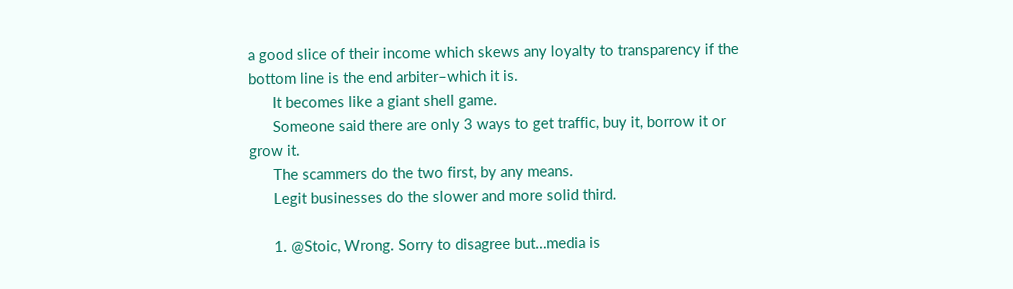a good slice of their income which skews any loyalty to transparency if the bottom line is the end arbiter–which it is.
      It becomes like a giant shell game.
      Someone said there are only 3 ways to get traffic, buy it, borrow it or grow it.
      The scammers do the two first, by any means.
      Legit businesses do the slower and more solid third.

      1. @Stoic, Wrong. Sorry to disagree but…media is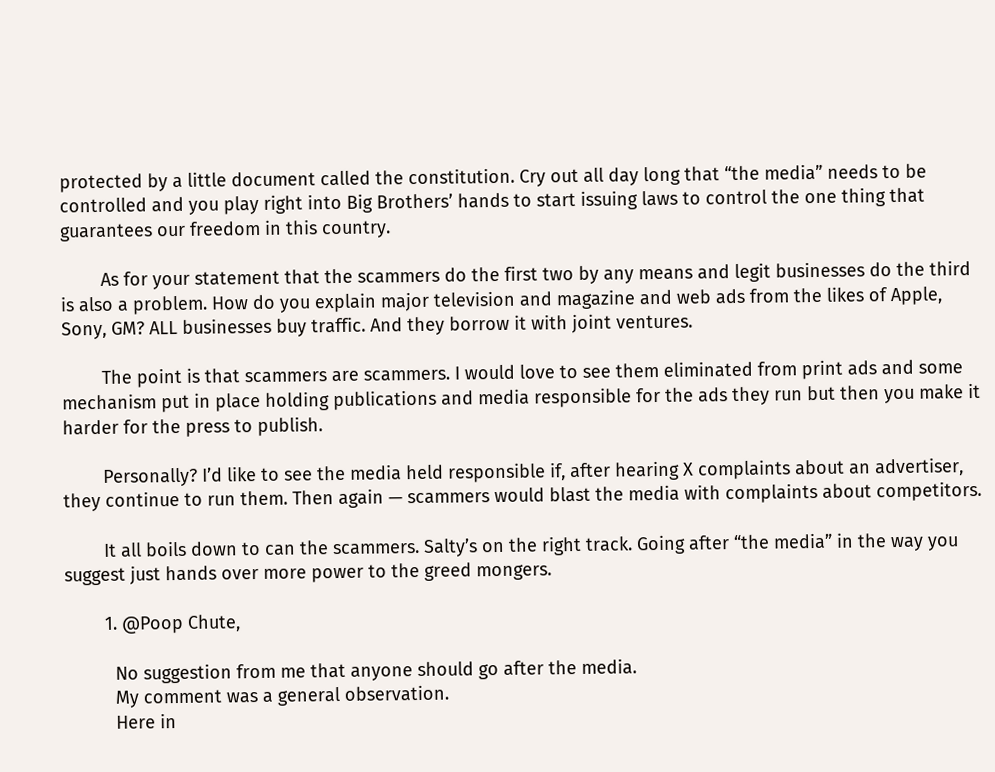protected by a little document called the constitution. Cry out all day long that “the media” needs to be controlled and you play right into Big Brothers’ hands to start issuing laws to control the one thing that guarantees our freedom in this country.

        As for your statement that the scammers do the first two by any means and legit businesses do the third is also a problem. How do you explain major television and magazine and web ads from the likes of Apple, Sony, GM? ALL businesses buy traffic. And they borrow it with joint ventures.

        The point is that scammers are scammers. I would love to see them eliminated from print ads and some mechanism put in place holding publications and media responsible for the ads they run but then you make it harder for the press to publish.

        Personally? I’d like to see the media held responsible if, after hearing X complaints about an advertiser, they continue to run them. Then again — scammers would blast the media with complaints about competitors.

        It all boils down to can the scammers. Salty’s on the right track. Going after “the media” in the way you suggest just hands over more power to the greed mongers.

        1. @Poop Chute,

          No suggestion from me that anyone should go after the media.
          My comment was a general observation.
          Here in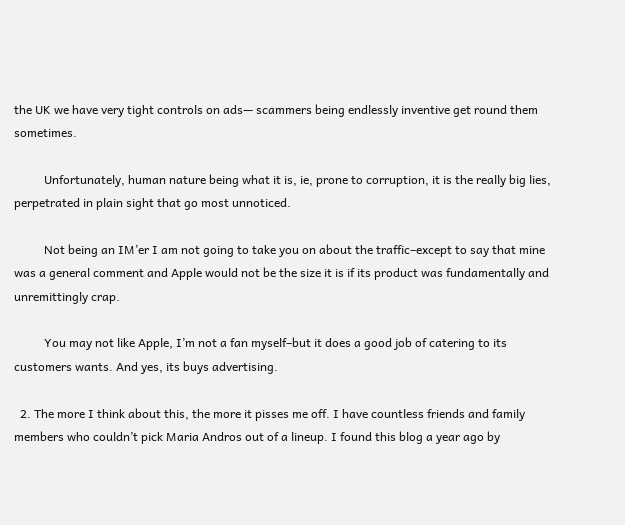the UK we have very tight controls on ads— scammers being endlessly inventive get round them sometimes.

          Unfortunately, human nature being what it is, ie, prone to corruption, it is the really big lies, perpetrated in plain sight that go most unnoticed.

          Not being an IM’er I am not going to take you on about the traffic–except to say that mine was a general comment and Apple would not be the size it is if its product was fundamentally and unremittingly crap.

          You may not like Apple, I’m not a fan myself–but it does a good job of catering to its customers wants. And yes, its buys advertising.

  2. The more I think about this, the more it pisses me off. I have countless friends and family members who couldn’t pick Maria Andros out of a lineup. I found this blog a year ago by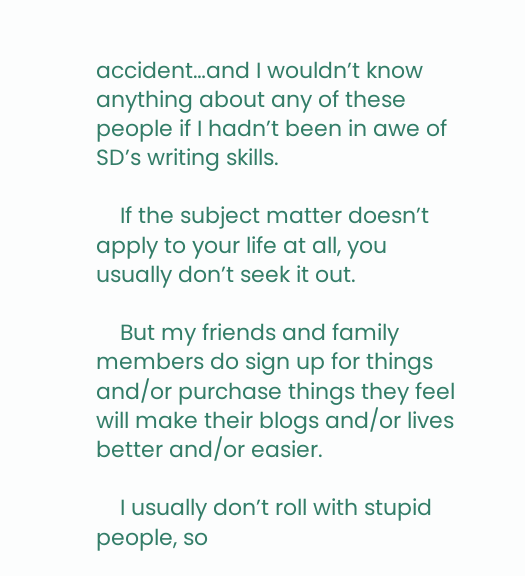accident…and I wouldn’t know anything about any of these people if I hadn’t been in awe of SD’s writing skills.

    If the subject matter doesn’t apply to your life at all, you usually don’t seek it out.

    But my friends and family members do sign up for things and/or purchase things they feel will make their blogs and/or lives better and/or easier.

    I usually don’t roll with stupid people, so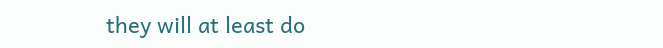they will at least do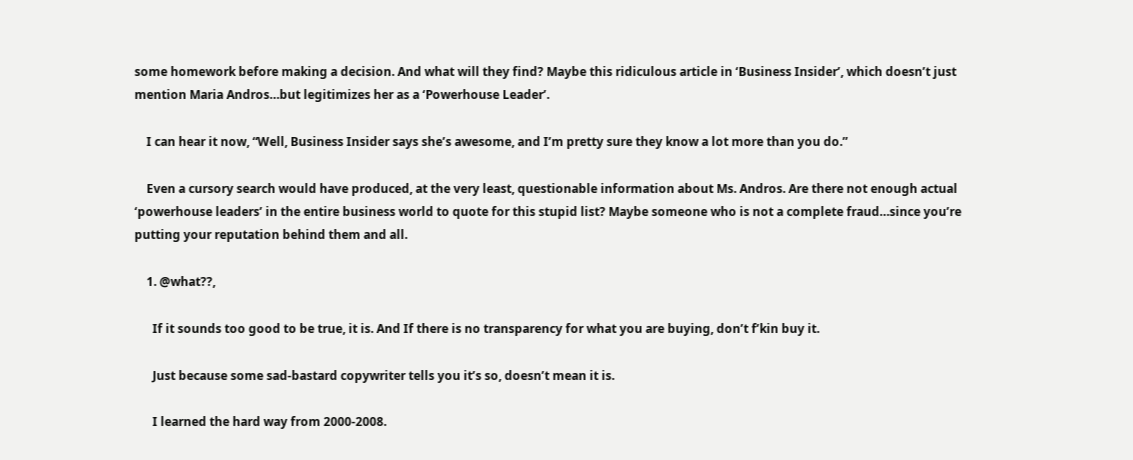some homework before making a decision. And what will they find? Maybe this ridiculous article in ‘Business Insider’, which doesn’t just mention Maria Andros…but legitimizes her as a ‘Powerhouse Leader’.

    I can hear it now, “Well, Business Insider says she’s awesome, and I’m pretty sure they know a lot more than you do.”

    Even a cursory search would have produced, at the very least, questionable information about Ms. Andros. Are there not enough actual ‘powerhouse leaders’ in the entire business world to quote for this stupid list? Maybe someone who is not a complete fraud…since you’re putting your reputation behind them and all.

    1. @what??,

      If it sounds too good to be true, it is. And If there is no transparency for what you are buying, don’t f’kin buy it.

      Just because some sad-bastard copywriter tells you it’s so, doesn’t mean it is.

      I learned the hard way from 2000-2008.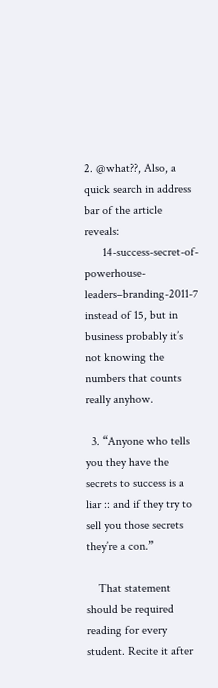2. @what??, Also, a quick search in address bar of the article reveals:
      14-success-secret-of-powerhouse-leaders–branding-2011-7 instead of 15, but in business probably it’s not knowing the numbers that counts really anyhow.

  3. “Anyone who tells you they have the secrets to success is a liar :: and if they try to sell you those secrets they’re a con.”

    That statement should be required reading for every student. Recite it after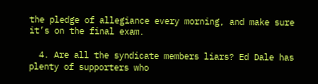the pledge of allegiance every morning, and make sure it’s on the final exam.

  4. Are all the syndicate members liars? Ed Dale has plenty of supporters who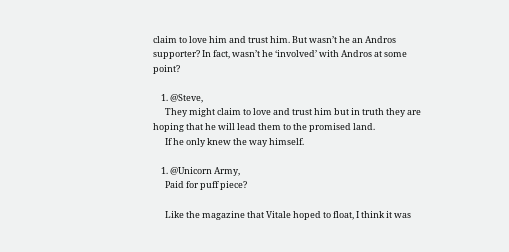claim to love him and trust him. But wasn’t he an Andros supporter? In fact, wasn’t he ‘involved’ with Andros at some point?

    1. @Steve,
      They might claim to love and trust him but in truth they are hoping that he will lead them to the promised land.
      If he only knew the way himself.

    1. @Unicorn Army,
      Paid for puff piece?

      Like the magazine that Vitale hoped to float, I think it was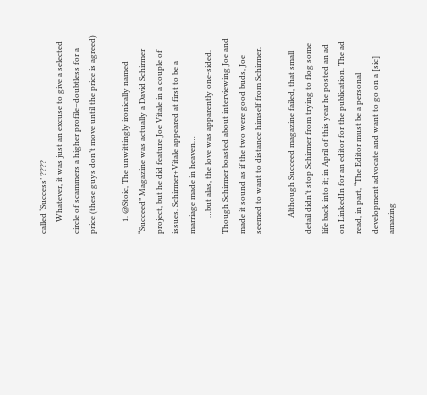called ‘Success’ ????
      Whatever, it was just an excuse to give a selected circle of scammers a higher profile–doubtless for a price (these guys don’t move until the price is agreed)

      1. @Stoic, The unwittingly ironically named “Succeed” Magazine was actually a David Schirmer project, but he did feature Joe Vitale in a couple of issues. Schirmer+Vitale appeared at first to be a marriage made in heaven…
        …but alas, the love was apparently one-sided. Though Schirmer boasted about interviewing Joe and made it sound as if the two were good buds, Joe seemed to want to distance himself from Schirmer.

        Although Succeed magazine failed, that small detail didn’t stop Schirmer from trying to flog some life back into it; in April of this year he posted an ad on LinkedIn for an editor for the publication. The ad read, in part, “The Editor must be a personal development advocate and want to go on a [sic] amazing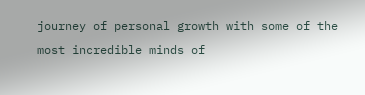journey of personal growth with some of the most incredible minds of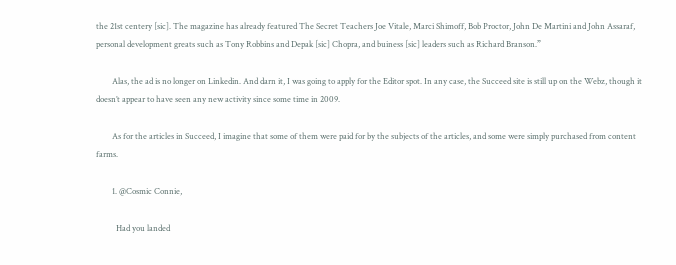the 21st centery [sic]. The magazine has already featured The Secret Teachers Joe Vitale, Marci Shimoff, Bob Proctor, John De Martini and John Assaraf, personal development greats such as Tony Robbins and Depak [sic] Chopra, and buiness [sic] leaders such as Richard Branson.”

        Alas, the ad is no longer on Linkedin. And darn it, I was going to apply for the Editor spot. In any case, the Succeed site is still up on the Webz, though it doesn’t appear to have seen any new activity since some time in 2009.

        As for the articles in Succeed, I imagine that some of them were paid for by the subjects of the articles, and some were simply purchased from content farms.

        1. @Cosmic Connie,

          Had you landed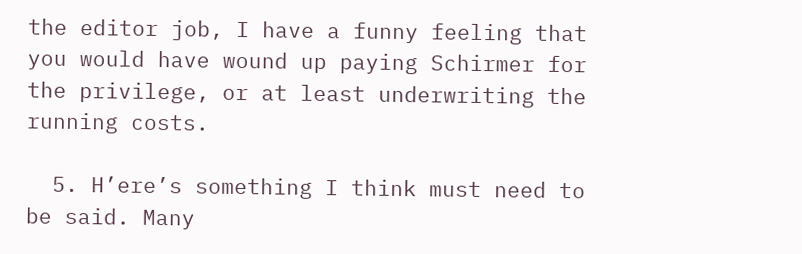the editor job, I have a funny feeling that you would have wound up paying Schirmer for the privilege, or at least underwriting the running costs.

  5. H’ere’s something I think must need to be said. Many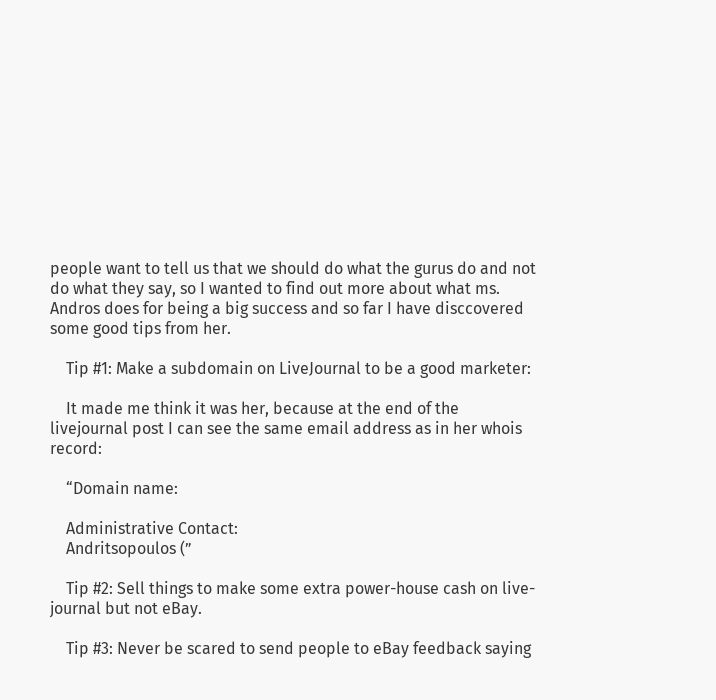people want to tell us that we should do what the gurus do and not do what they say, so I wanted to find out more about what ms. Andros does for being a big success and so far I have disccovered some good tips from her.

    Tip #1: Make a subdomain on LiveJournal to be a good marketer:

    It made me think it was her, because at the end of the livejournal post I can see the same email address as in her whois record:

    “Domain name:

    Administrative Contact:
    Andritsopoulos (”

    Tip #2: Sell things to make some extra power-house cash on live-journal but not eBay.

    Tip #3: Never be scared to send people to eBay feedback saying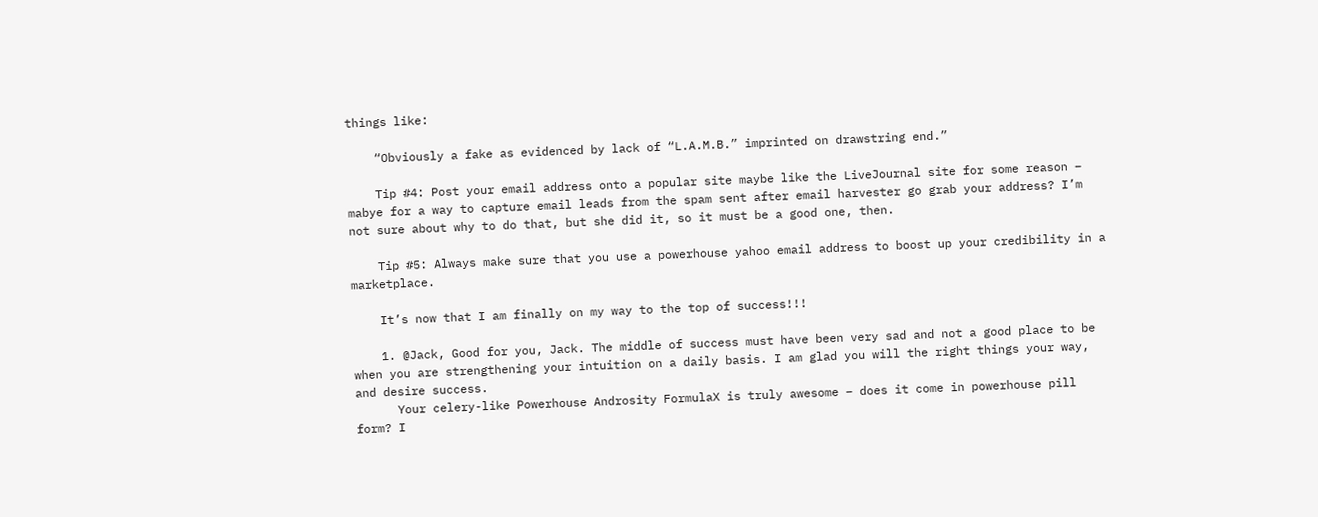things like:

    “Obviously a fake as evidenced by lack of “L.A.M.B.” imprinted on drawstring end.”

    Tip #4: Post your email address onto a popular site maybe like the LiveJournal site for some reason – mabye for a way to capture email leads from the spam sent after email harvester go grab your address? I’m not sure about why to do that, but she did it, so it must be a good one, then.

    Tip #5: Always make sure that you use a powerhouse yahoo email address to boost up your credibility in a marketplace.

    It’s now that I am finally on my way to the top of success!!!

    1. @Jack, Good for you, Jack. The middle of success must have been very sad and not a good place to be when you are strengthening your intuition on a daily basis. I am glad you will the right things your way, and desire success.
      Your celery-like Powerhouse Androsity FormulaX is truly awesome – does it come in powerhouse pill form? I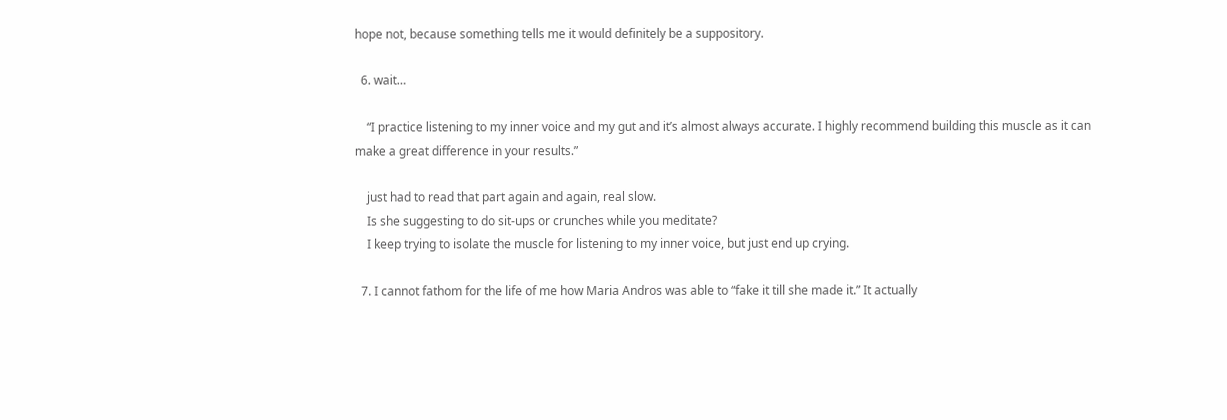hope not, because something tells me it would definitely be a suppository.

  6. wait…

    “I practice listening to my inner voice and my gut and it’s almost always accurate. I highly recommend building this muscle as it can make a great difference in your results.”

    just had to read that part again and again, real slow.
    Is she suggesting to do sit-ups or crunches while you meditate?
    I keep trying to isolate the muscle for listening to my inner voice, but just end up crying.

  7. I cannot fathom for the life of me how Maria Andros was able to “fake it till she made it.” It actually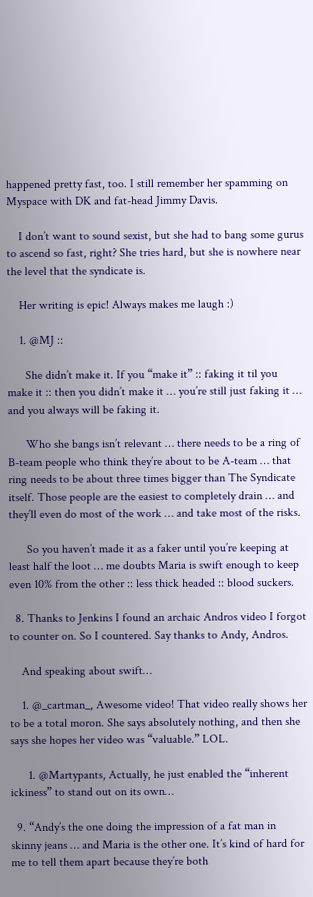happened pretty fast, too. I still remember her spamming on Myspace with DK and fat-head Jimmy Davis.

    I don’t want to sound sexist, but she had to bang some gurus to ascend so fast, right? She tries hard, but she is nowhere near the level that the syndicate is.

    Her writing is epic! Always makes me laugh :)

    1. @MJ ::

      She didn’t make it. If you “make it” :: faking it til you make it :: then you didn’t make it … you’re still just faking it … and you always will be faking it.

      Who she bangs isn’t relevant … there needs to be a ring of B-team people who think they’re about to be A-team … that ring needs to be about three times bigger than The Syndicate itself. Those people are the easiest to completely drain … and they’ll even do most of the work … and take most of the risks.

      So you haven’t made it as a faker until you’re keeping at least half the loot … me doubts Maria is swift enough to keep even 10% from the other :: less thick headed :: blood suckers.

  8. Thanks to Jenkins I found an archaic Andros video I forgot to counter on. So I countered. Say thanks to Andy, Andros.

    And speaking about swift…

    1. @_cartman_, Awesome video! That video really shows her to be a total moron. She says absolutely nothing, and then she says she hopes her video was “valuable.” LOL.

      1. @Martypants, Actually, he just enabled the “inherent ickiness” to stand out on its own…

  9. “Andy’s the one doing the impression of a fat man in skinny jeans … and Maria is the other one. It’s kind of hard for me to tell them apart because they’re both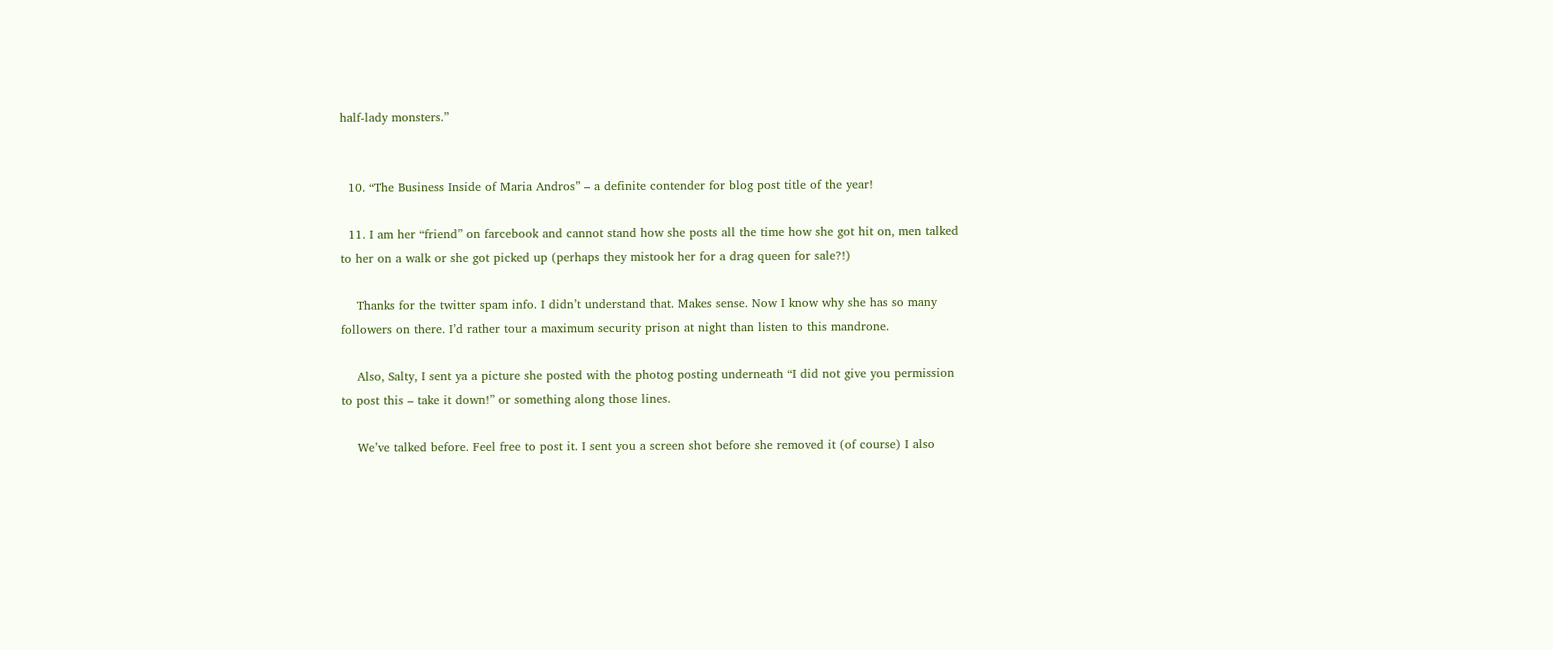half-lady monsters.”


  10. “The Business Inside of Maria Andros” – a definite contender for blog post title of the year!

  11. I am her “friend” on farcebook and cannot stand how she posts all the time how she got hit on, men talked to her on a walk or she got picked up (perhaps they mistook her for a drag queen for sale?!)

    Thanks for the twitter spam info. I didn’t understand that. Makes sense. Now I know why she has so many followers on there. I’d rather tour a maximum security prison at night than listen to this mandrone.

    Also, Salty, I sent ya a picture she posted with the photog posting underneath “I did not give you permission to post this – take it down!” or something along those lines.

    We’ve talked before. Feel free to post it. I sent you a screen shot before she removed it (of course) I also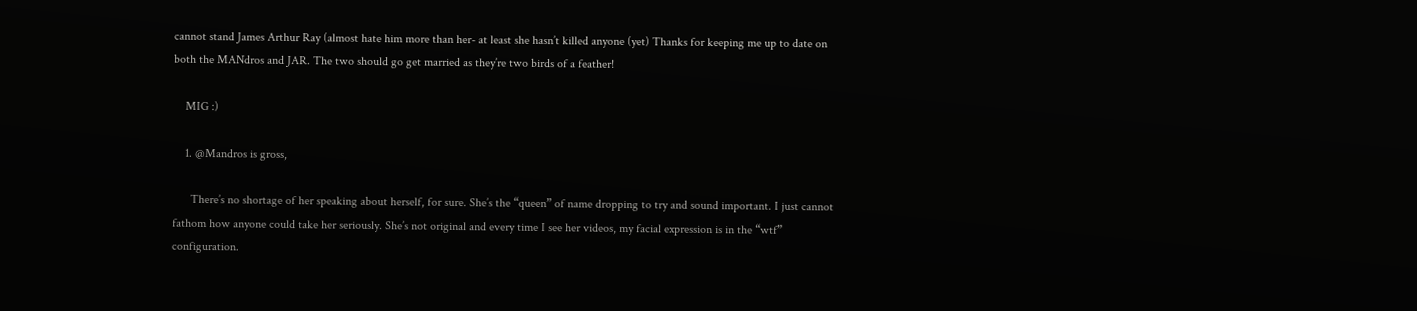cannot stand James Arthur Ray (almost hate him more than her- at least she hasn’t killed anyone (yet) Thanks for keeping me up to date on both the MANdros and JAR. The two should go get married as they’re two birds of a feather!

    MIG :)

    1. @Mandros is gross,

      There’s no shortage of her speaking about herself, for sure. She’s the “queen” of name dropping to try and sound important. I just cannot fathom how anyone could take her seriously. She’s not original and every time I see her videos, my facial expression is in the “wtf” configuration.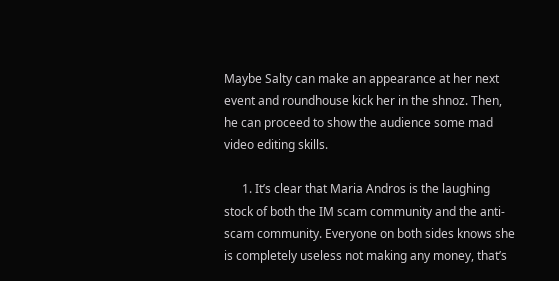Maybe Salty can make an appearance at her next event and roundhouse kick her in the shnoz. Then, he can proceed to show the audience some mad video editing skills.

      1. It’s clear that Maria Andros is the laughing stock of both the IM scam community and the anti-scam community. Everyone on both sides knows she is completely useless not making any money, that’s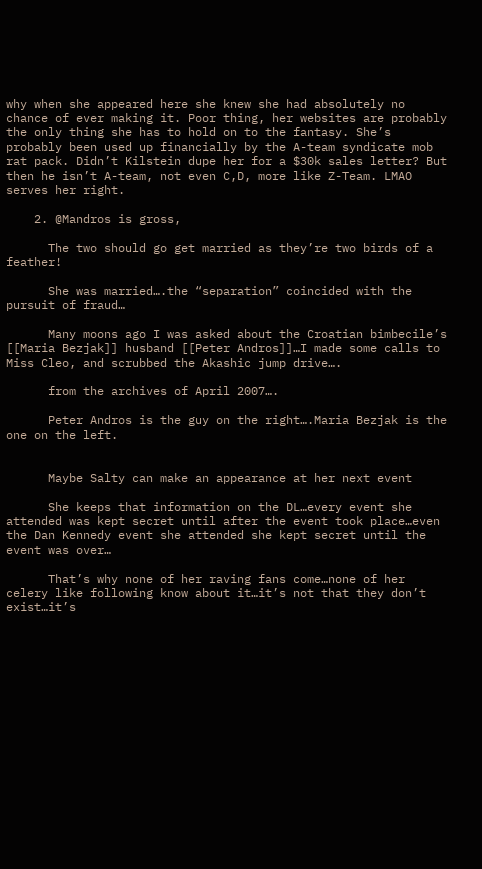why when she appeared here she knew she had absolutely no chance of ever making it. Poor thing, her websites are probably the only thing she has to hold on to the fantasy. She’s probably been used up financially by the A-team syndicate mob rat pack. Didn’t Kilstein dupe her for a $30k sales letter? But then he isn’t A-team, not even C,D, more like Z-Team. LMAO serves her right.

    2. @Mandros is gross,

      The two should go get married as they’re two birds of a feather!

      She was married….the “separation” coincided with the pursuit of fraud…

      Many moons ago I was asked about the Croatian bimbecile’s [[Maria Bezjak]] husband [[Peter Andros]]…I made some calls to Miss Cleo, and scrubbed the Akashic jump drive….

      from the archives of April 2007….

      Peter Andros is the guy on the right….Maria Bezjak is the one on the left.


      Maybe Salty can make an appearance at her next event

      She keeps that information on the DL…every event she attended was kept secret until after the event took place…even the Dan Kennedy event she attended she kept secret until the event was over…

      That’s why none of her raving fans come…none of her celery like following know about it…it’s not that they don’t exist…it’s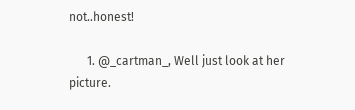not..honest!

      1. @_cartman_, Well just look at her picture.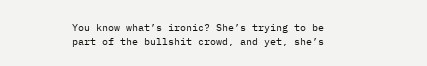You know what’s ironic? She’s trying to be part of the bullshit crowd, and yet, she’s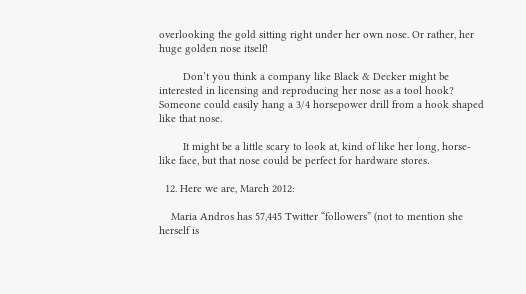overlooking the gold sitting right under her own nose. Or rather, her huge golden nose itself!

        Don’t you think a company like Black & Decker might be interested in licensing and reproducing her nose as a tool hook? Someone could easily hang a 3/4 horsepower drill from a hook shaped like that nose.

        It might be a little scary to look at, kind of like her long, horse-like face, but that nose could be perfect for hardware stores.

  12. Here we are, March 2012:

    Maria Andros has 57,445 Twitter “followers” (not to mention she herself is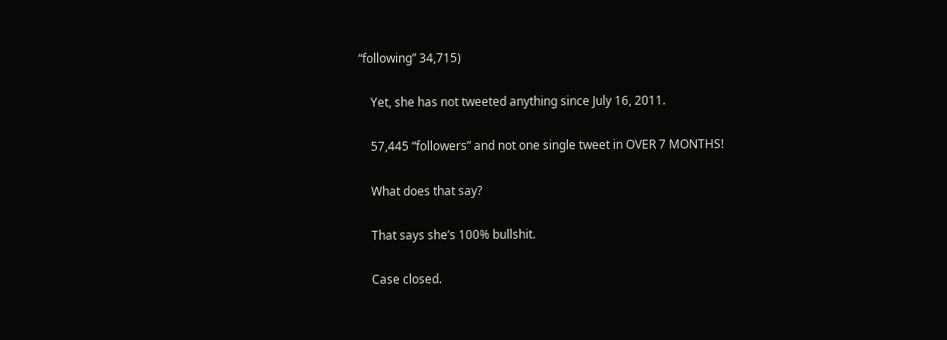“following” 34,715)

    Yet, she has not tweeted anything since July 16, 2011.

    57,445 “followers” and not one single tweet in OVER 7 MONTHS!

    What does that say?

    That says she’s 100% bullshit.

    Case closed.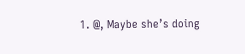1. @, Maybe she’s doing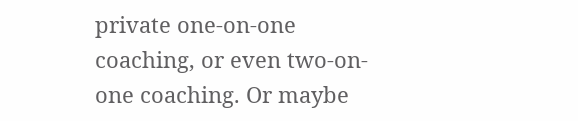private one-on-one coaching, or even two-on-one coaching. Or maybe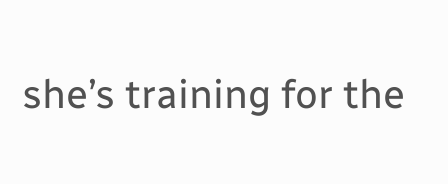she’s training for the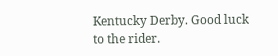Kentucky Derby. Good luck to the rider.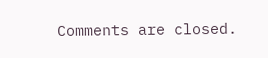Comments are closed.